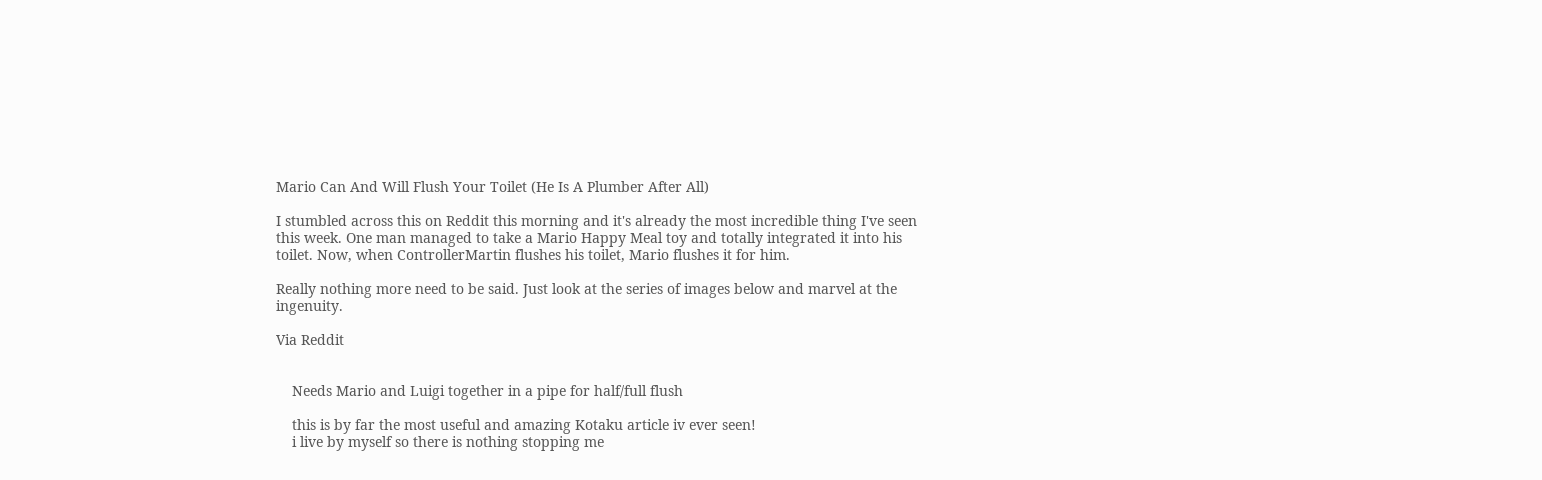Mario Can And Will Flush Your Toilet (He Is A Plumber After All)

I stumbled across this on Reddit this morning and it's already the most incredible thing I've seen this week. One man managed to take a Mario Happy Meal toy and totally integrated it into his toilet. Now, when ControllerMartin flushes his toilet, Mario flushes it for him.

Really nothing more need to be said. Just look at the series of images below and marvel at the ingenuity.

Via Reddit


    Needs Mario and Luigi together in a pipe for half/full flush

    this is by far the most useful and amazing Kotaku article iv ever seen!
    i live by myself so there is nothing stopping me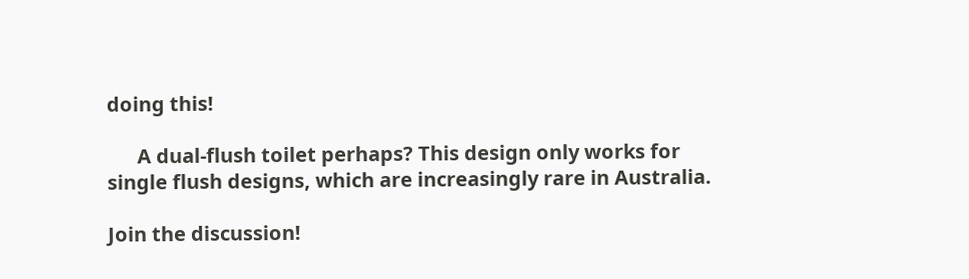doing this!

      A dual-flush toilet perhaps? This design only works for single flush designs, which are increasingly rare in Australia.

Join the discussion!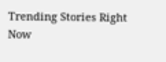Trending Stories Right Now